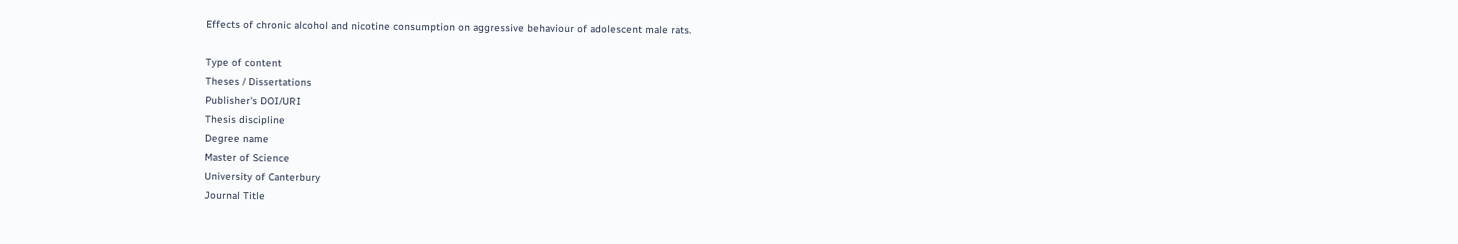Effects of chronic alcohol and nicotine consumption on aggressive behaviour of adolescent male rats.

Type of content
Theses / Dissertations
Publisher's DOI/URI
Thesis discipline
Degree name
Master of Science
University of Canterbury
Journal Title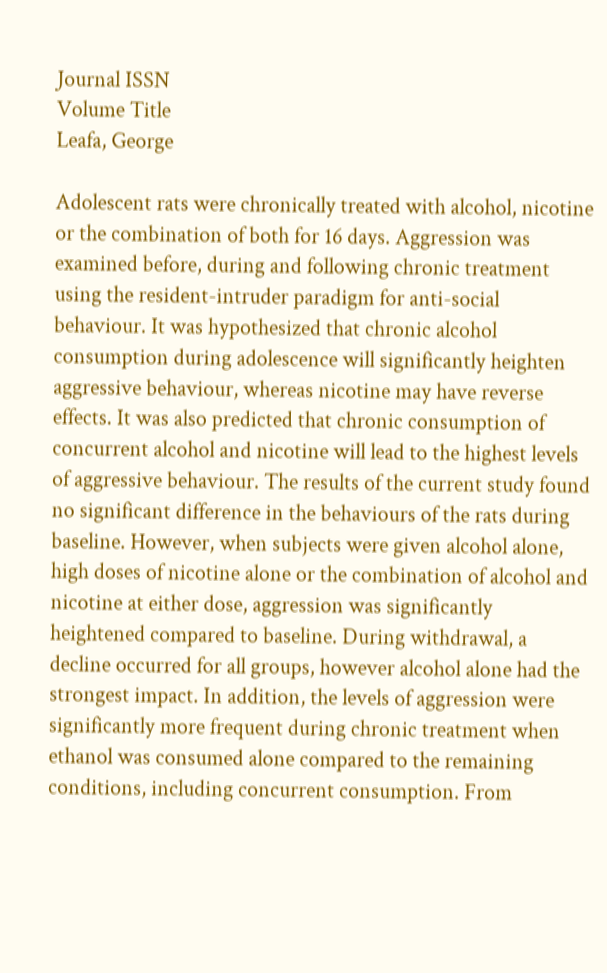Journal ISSN
Volume Title
Leafa, George

Adolescent rats were chronically treated with alcohol, nicotine or the combination of both for 16 days. Aggression was examined before, during and following chronic treatment using the resident-intruder paradigm for anti-social behaviour. It was hypothesized that chronic alcohol consumption during adolescence will significantly heighten aggressive behaviour, whereas nicotine may have reverse effects. It was also predicted that chronic consumption of concurrent alcohol and nicotine will lead to the highest levels of aggressive behaviour. The results of the current study found no significant difference in the behaviours of the rats during baseline. However, when subjects were given alcohol alone, high doses of nicotine alone or the combination of alcohol and nicotine at either dose, aggression was significantly heightened compared to baseline. During withdrawal, a decline occurred for all groups, however alcohol alone had the strongest impact. In addition, the levels of aggression were significantly more frequent during chronic treatment when ethanol was consumed alone compared to the remaining conditions, including concurrent consumption. From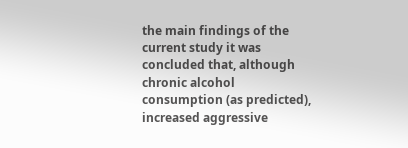the main findings of the current study it was concluded that, although chronic alcohol consumption (as predicted), increased aggressive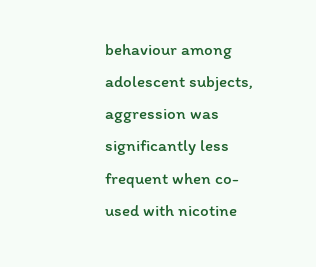behaviour among adolescent subjects, aggression was significantly less frequent when co-used with nicotine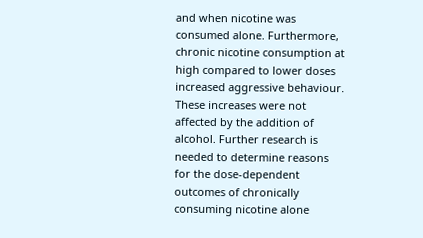and when nicotine was consumed alone. Furthermore, chronic nicotine consumption at high compared to lower doses increased aggressive behaviour. These increases were not affected by the addition of alcohol. Further research is needed to determine reasons for the dose-dependent outcomes of chronically consuming nicotine alone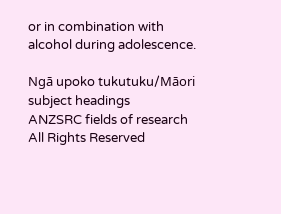or in combination with alcohol during adolescence.

Ngā upoko tukutuku/Māori subject headings
ANZSRC fields of research
All Rights Reserved